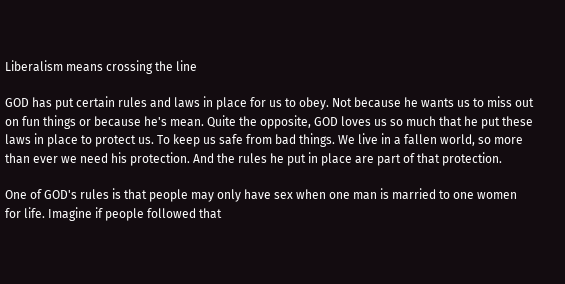Liberalism means crossing the line

GOD has put certain rules and laws in place for us to obey. Not because he wants us to miss out on fun things or because he's mean. Quite the opposite, GOD loves us so much that he put these laws in place to protect us. To keep us safe from bad things. We live in a fallen world, so more than ever we need his protection. And the rules he put in place are part of that protection.

One of GOD's rules is that people may only have sex when one man is married to one women for life. Imagine if people followed that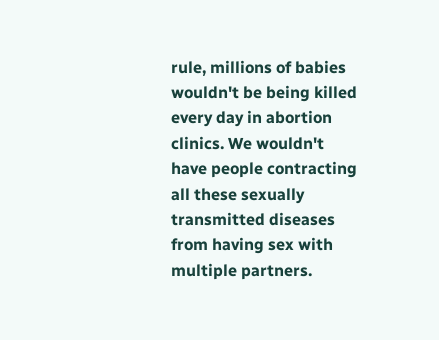rule, millions of babies wouldn't be being killed every day in abortion clinics. We wouldn't have people contracting all these sexually transmitted diseases from having sex with multiple partners.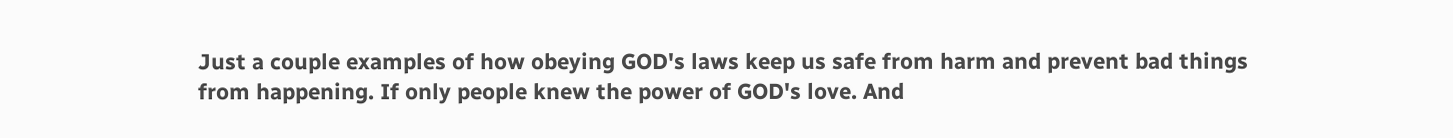Just a couple examples of how obeying GOD's laws keep us safe from harm and prevent bad things from happening. If only people knew the power of GOD's love. And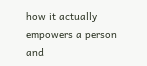how it actually empowers a person and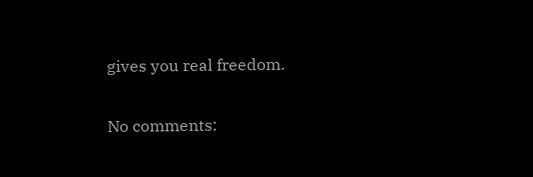gives you real freedom.

No comments: